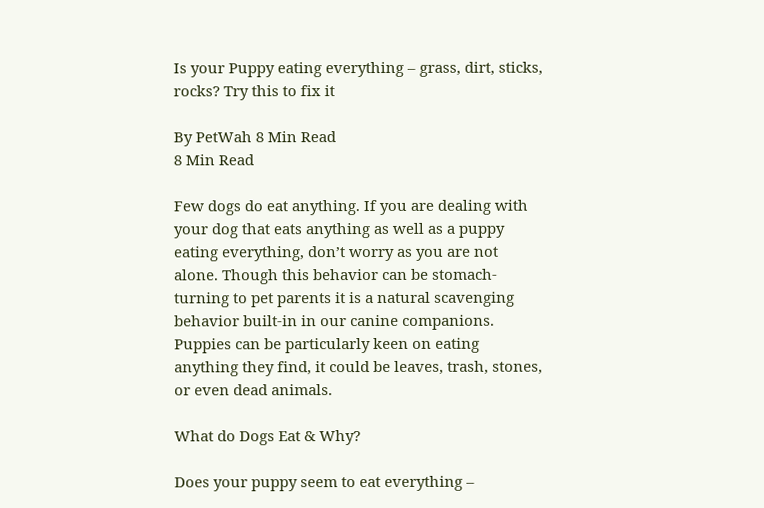Is your Puppy eating everything – grass, dirt, sticks, rocks? Try this to fix it

By PetWah 8 Min Read
8 Min Read

Few dogs do eat anything. If you are dealing with your dog that eats anything as well as a puppy eating everything, don’t worry as you are not alone. Though this behavior can be stomach-turning to pet parents it is a natural scavenging behavior built-in in our canine companions. Puppies can be particularly keen on eating anything they find, it could be leaves, trash, stones, or even dead animals.

What do Dogs Eat & Why?

Does your puppy seem to eat everything –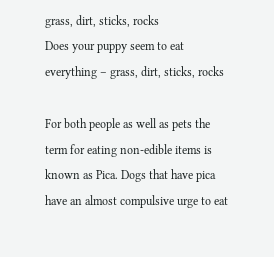grass, dirt, sticks, rocks
Does your puppy seem to eat everything – grass, dirt, sticks, rocks

For both people as well as pets the term for eating non-edible items is known as Pica. Dogs that have pica have an almost compulsive urge to eat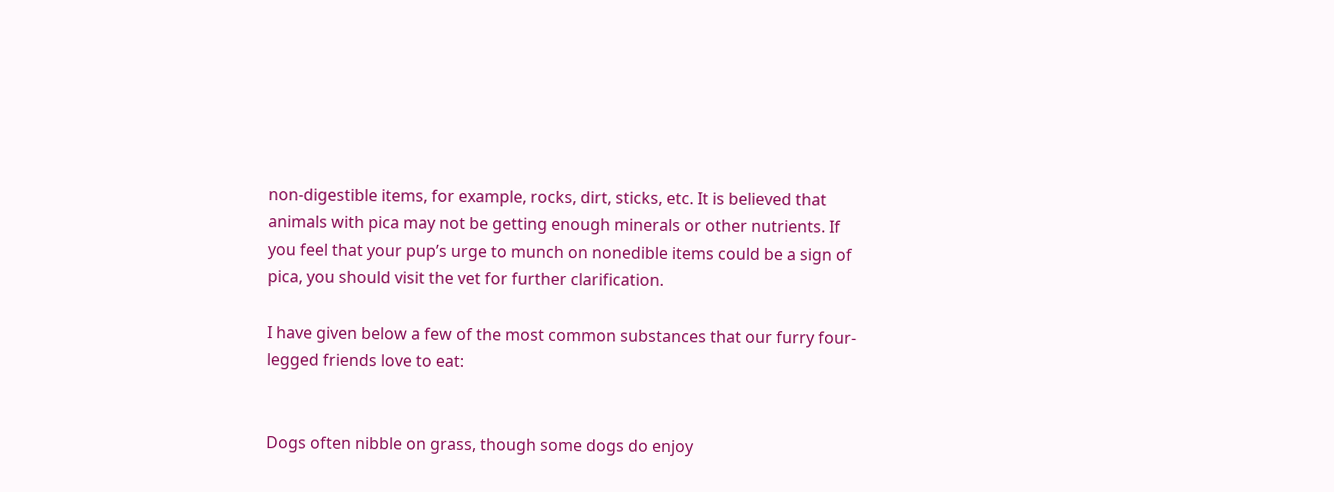non-digestible items, for example, rocks, dirt, sticks, etc. It is believed that animals with pica may not be getting enough minerals or other nutrients. If you feel that your pup’s urge to munch on nonedible items could be a sign of pica, you should visit the vet for further clarification.

I have given below a few of the most common substances that our furry four-legged friends love to eat:


Dogs often nibble on grass, though some dogs do enjoy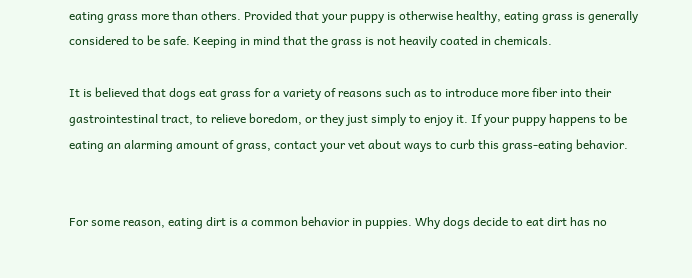eating grass more than others. Provided that your puppy is otherwise healthy, eating grass is generally considered to be safe. Keeping in mind that the grass is not heavily coated in chemicals.

It is believed that dogs eat grass for a variety of reasons such as to introduce more fiber into their gastrointestinal tract, to relieve boredom, or they just simply to enjoy it. If your puppy happens to be eating an alarming amount of grass, contact your vet about ways to curb this grass-eating behavior.


For some reason, eating dirt is a common behavior in puppies. Why dogs decide to eat dirt has no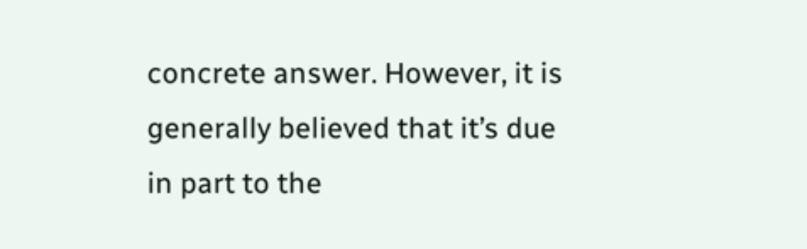concrete answer. However, it is generally believed that it’s due in part to the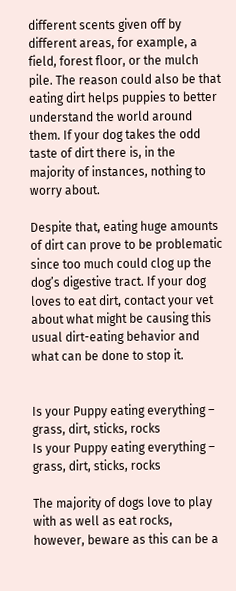different scents given off by different areas, for example, a field, forest floor, or the mulch pile. The reason could also be that eating dirt helps puppies to better understand the world around them. If your dog takes the odd taste of dirt there is, in the majority of instances, nothing to worry about.

Despite that, eating huge amounts of dirt can prove to be problematic since too much could clog up the dog’s digestive tract. If your dog loves to eat dirt, contact your vet about what might be causing this usual dirt-eating behavior and what can be done to stop it.


Is your Puppy eating everything – grass, dirt, sticks, rocks
Is your Puppy eating everything – grass, dirt, sticks, rocks

The majority of dogs love to play with as well as eat rocks, however, beware as this can be a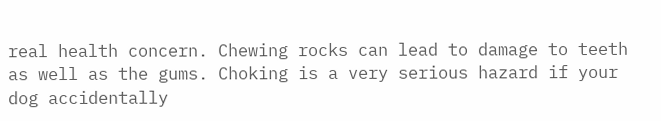real health concern. Chewing rocks can lead to damage to teeth as well as the gums. Choking is a very serious hazard if your dog accidentally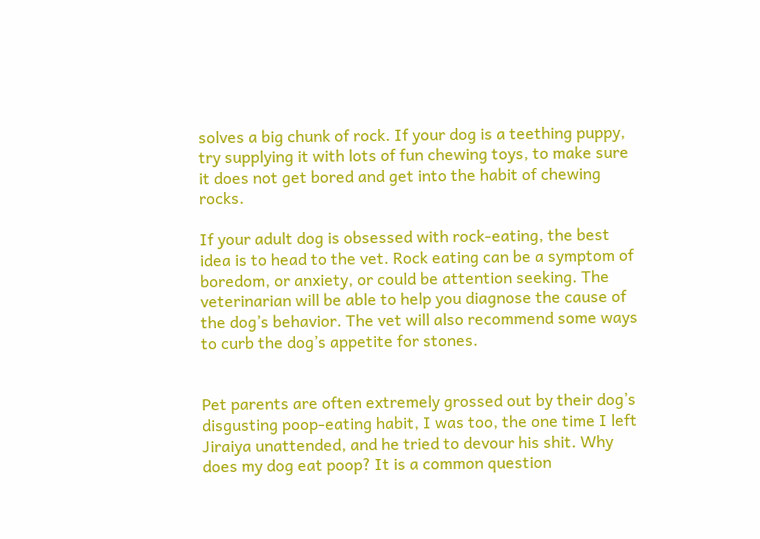solves a big chunk of rock. If your dog is a teething puppy, try supplying it with lots of fun chewing toys, to make sure it does not get bored and get into the habit of chewing rocks.

If your adult dog is obsessed with rock-eating, the best idea is to head to the vet. Rock eating can be a symptom of boredom, or anxiety, or could be attention seeking. The veterinarian will be able to help you diagnose the cause of the dog’s behavior. The vet will also recommend some ways to curb the dog’s appetite for stones.


Pet parents are often extremely grossed out by their dog’s disgusting poop-eating habit, I was too, the one time I left Jiraiya unattended, and he tried to devour his shit. Why does my dog eat poop? It is a common question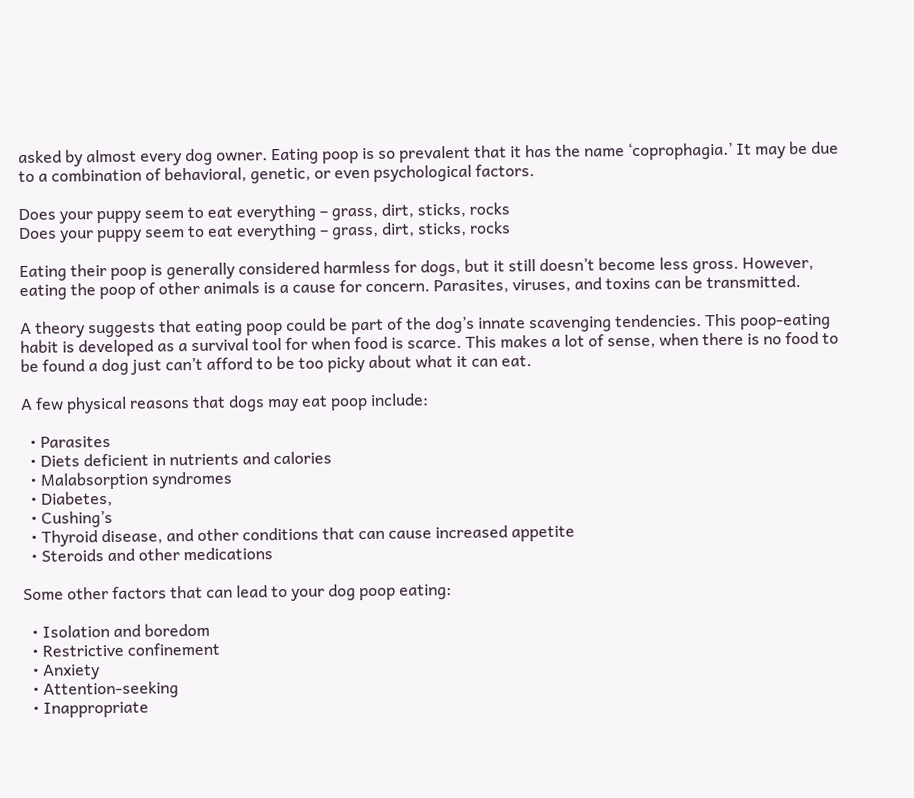asked by almost every dog owner. Eating poop is so prevalent that it has the name ‘coprophagia.’ It may be due to a combination of behavioral, genetic, or even psychological factors.

Does your puppy seem to eat everything – grass, dirt, sticks, rocks
Does your puppy seem to eat everything – grass, dirt, sticks, rocks

Eating their poop is generally considered harmless for dogs, but it still doesn’t become less gross. However, eating the poop of other animals is a cause for concern. Parasites, viruses, and toxins can be transmitted.

A theory suggests that eating poop could be part of the dog’s innate scavenging tendencies. This poop-eating habit is developed as a survival tool for when food is scarce. This makes a lot of sense, when there is no food to be found a dog just can’t afford to be too picky about what it can eat.

A few physical reasons that dogs may eat poop include:

  • Parasites
  • Diets deficient in nutrients and calories
  • Malabsorption syndromes
  • Diabetes,
  • Cushing’s
  • Thyroid disease, and other conditions that can cause increased appetite
  • Steroids and other medications

Some other factors that can lead to your dog poop eating:

  • Isolation and boredom
  • Restrictive confinement
  • Anxiety
  • Attention-seeking
  • Inappropriate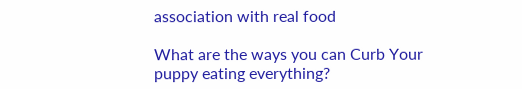association with real food

What are the ways you can Curb Your puppy eating everything?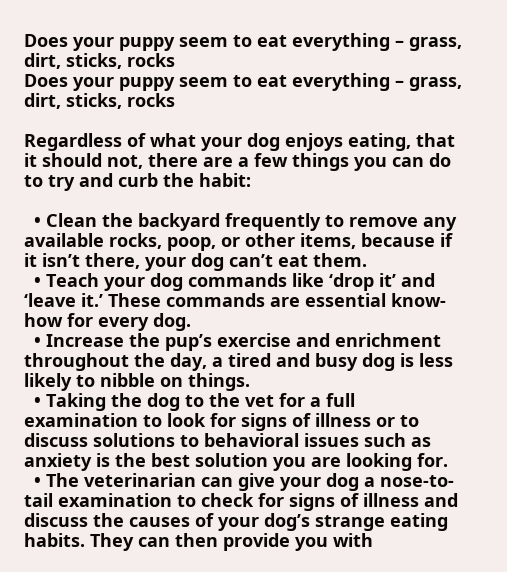Does your puppy seem to eat everything – grass, dirt, sticks, rocks
Does your puppy seem to eat everything – grass, dirt, sticks, rocks

Regardless of what your dog enjoys eating, that it should not, there are a few things you can do to try and curb the habit:

  • Clean the backyard frequently to remove any available rocks, poop, or other items, because if it isn’t there, your dog can’t eat them.
  • Teach your dog commands like ‘drop it’ and ‘leave it.’ These commands are essential know-how for every dog.
  • Increase the pup’s exercise and enrichment throughout the day, a tired and busy dog is less likely to nibble on things.
  • Taking the dog to the vet for a full examination to look for signs of illness or to discuss solutions to behavioral issues such as anxiety is the best solution you are looking for.
  • The veterinarian can give your dog a nose-to-tail examination to check for signs of illness and discuss the causes of your dog’s strange eating habits. They can then provide you with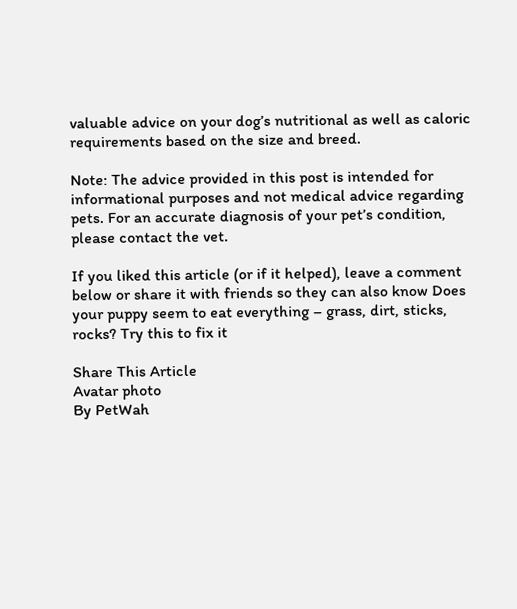valuable advice on your dog’s nutritional as well as caloric requirements based on the size and breed.

Note: The advice provided in this post is intended for informational purposes and not medical advice regarding pets. For an accurate diagnosis of your pet’s condition, please contact the vet.

If you liked this article (or if it helped), leave a comment below or share it with friends so they can also know Does your puppy seem to eat everything – grass, dirt, sticks, rocks? Try this to fix it

Share This Article
Avatar photo
By PetWah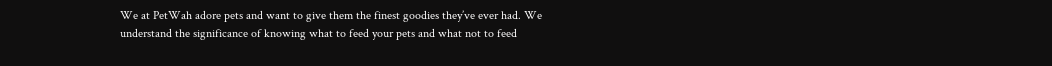We at PetWah adore pets and want to give them the finest goodies they’ve ever had. We understand the significance of knowing what to feed your pets and what not to feed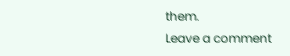them.
Leave a comment